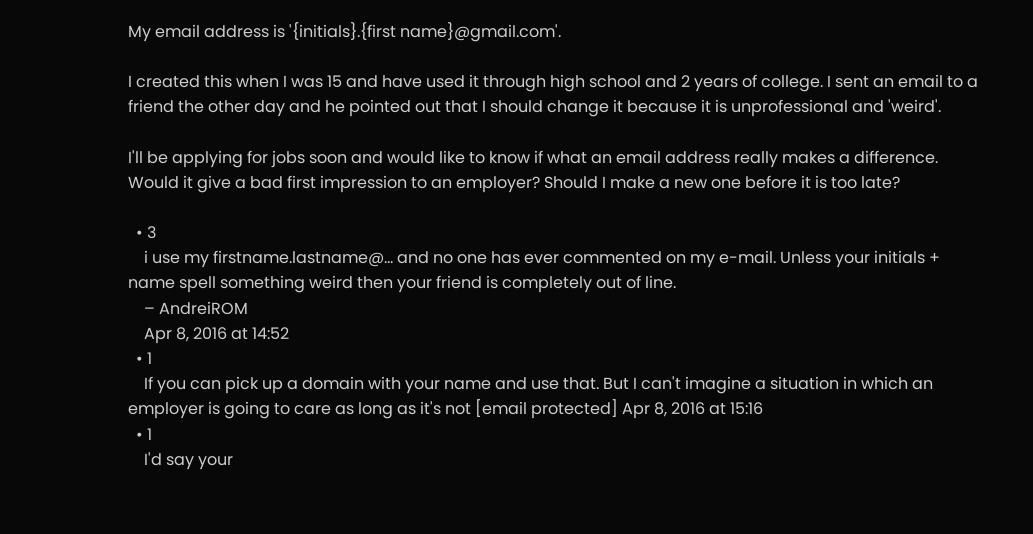My email address is '{initials}.{first name}@gmail.com'.

I created this when I was 15 and have used it through high school and 2 years of college. I sent an email to a friend the other day and he pointed out that I should change it because it is unprofessional and 'weird'.

I'll be applying for jobs soon and would like to know if what an email address really makes a difference. Would it give a bad first impression to an employer? Should I make a new one before it is too late?

  • 3
    i use my firstname.lastname@... and no one has ever commented on my e-mail. Unless your initials + name spell something weird then your friend is completely out of line.
    – AndreiROM
    Apr 8, 2016 at 14:52
  • 1
    If you can pick up a domain with your name and use that. But I can't imagine a situation in which an employer is going to care as long as it's not [email protected] Apr 8, 2016 at 15:16
  • 1
    I'd say your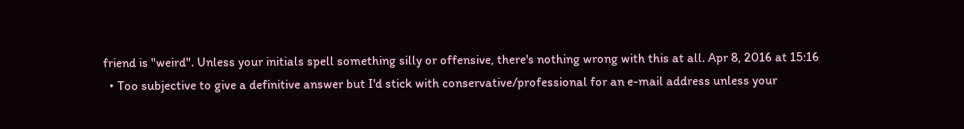friend is "weird". Unless your initials spell something silly or offensive, there's nothing wrong with this at all. Apr 8, 2016 at 15:16
  • Too subjective to give a definitive answer but I'd stick with conservative/professional for an e-mail address unless your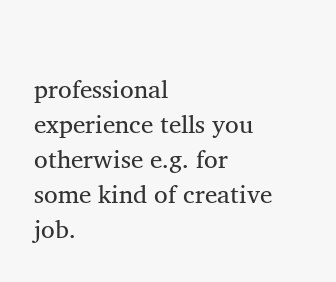professional experience tells you otherwise e.g. for some kind of creative job.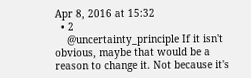Apr 8, 2016 at 15:32
  • 2
    @uncertainty_principle If it isn't obvious, maybe that would be a reason to change it. Not because it's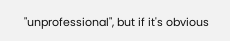"unprofessional", but if it's obvious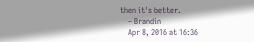then it's better.
    – Brandin
    Apr 8, 2016 at 16:36